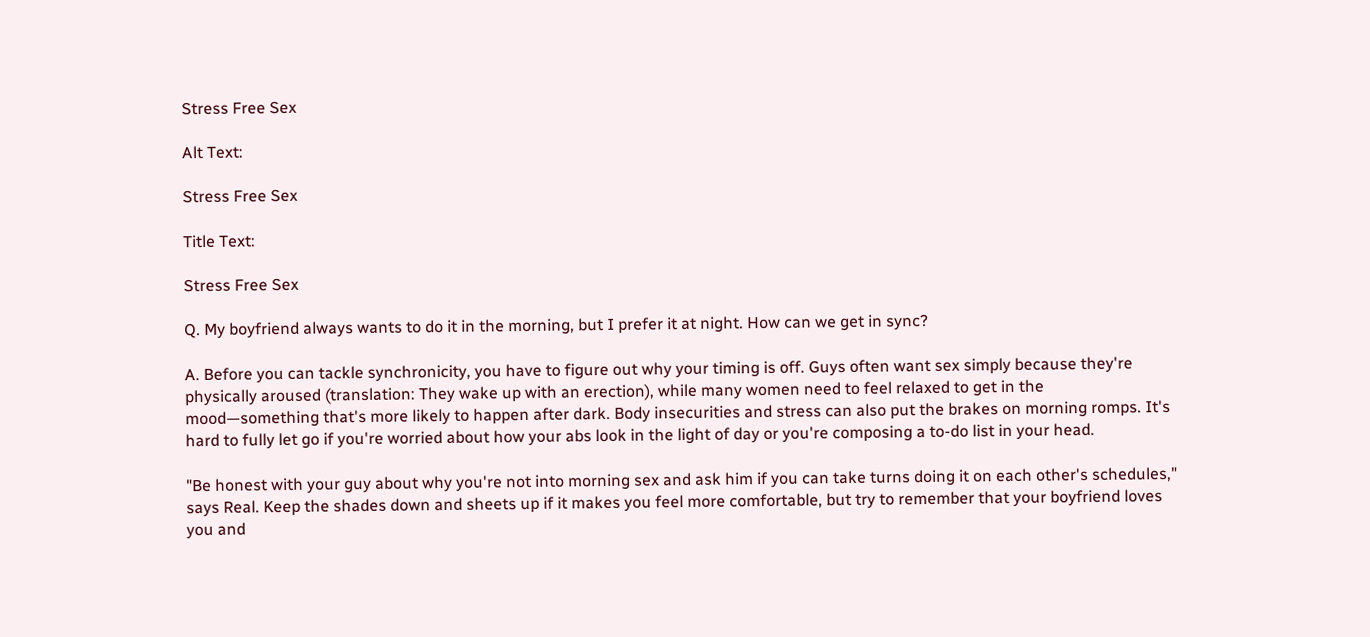Stress Free Sex

Alt Text:

Stress Free Sex

Title Text:

Stress Free Sex

Q. My boyfriend always wants to do it in the morning, but I prefer it at night. How can we get in sync?

A. Before you can tackle synchronicity, you have to figure out why your timing is off. Guys often want sex simply because they're physically aroused (translation: They wake up with an erection), while many women need to feel relaxed to get in the mood—something that's more likely to happen after dark. Body insecurities and stress can also put the brakes on morning romps. It's hard to fully let go if you're worried about how your abs look in the light of day or you're composing a to-do list in your head.

"Be honest with your guy about why you're not into morning sex and ask him if you can take turns doing it on each other's schedules," says Real. Keep the shades down and sheets up if it makes you feel more comfortable, but try to remember that your boyfriend loves you and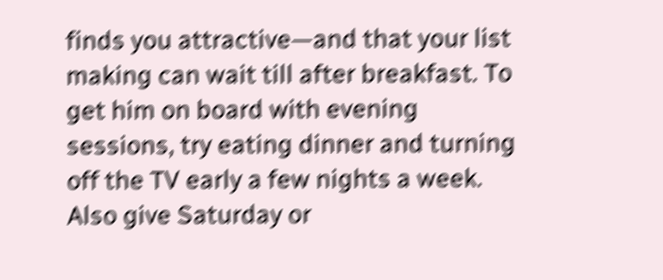finds you attractive—and that your list making can wait till after breakfast. To get him on board with evening sessions, try eating dinner and turning off the TV early a few nights a week. Also give Saturday or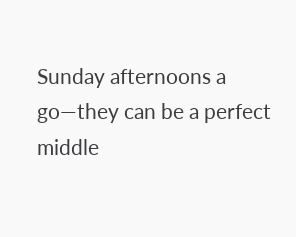Sunday afternoons a go—they can be a perfect middle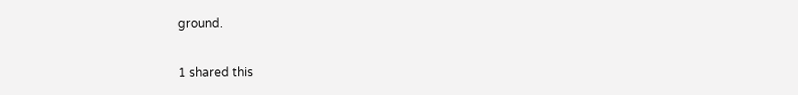ground.

1 shared this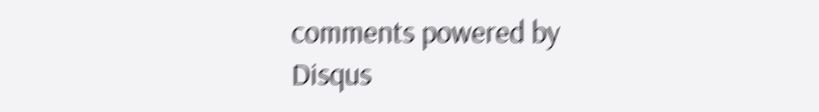comments powered by Disqus